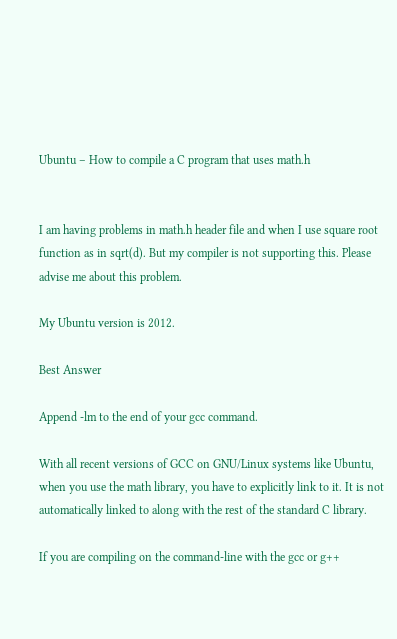Ubuntu – How to compile a C program that uses math.h


I am having problems in math.h header file and when I use square root function as in sqrt(d). But my compiler is not supporting this. Please advise me about this problem.

My Ubuntu version is 2012.

Best Answer

Append -lm to the end of your gcc command.

With all recent versions of GCC on GNU/Linux systems like Ubuntu, when you use the math library, you have to explicitly link to it. It is not automatically linked to along with the rest of the standard C library.

If you are compiling on the command-line with the gcc or g++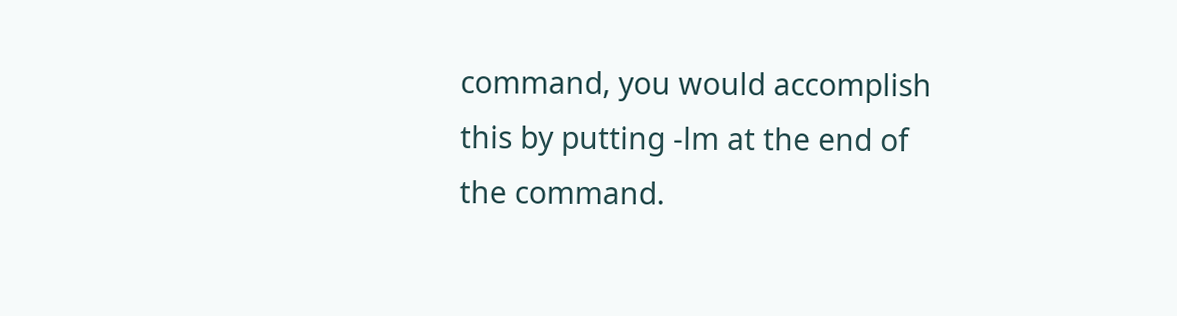command, you would accomplish this by putting -lm at the end of the command.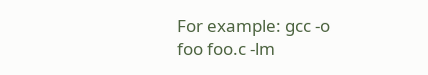For example: gcc -o foo foo.c -lm